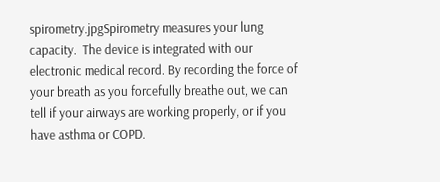spirometry.jpgSpirometry measures your lung capacity.  The device is integrated with our electronic medical record. By recording the force of your breath as you forcefully breathe out, we can tell if your airways are working properly, or if you have asthma or COPD.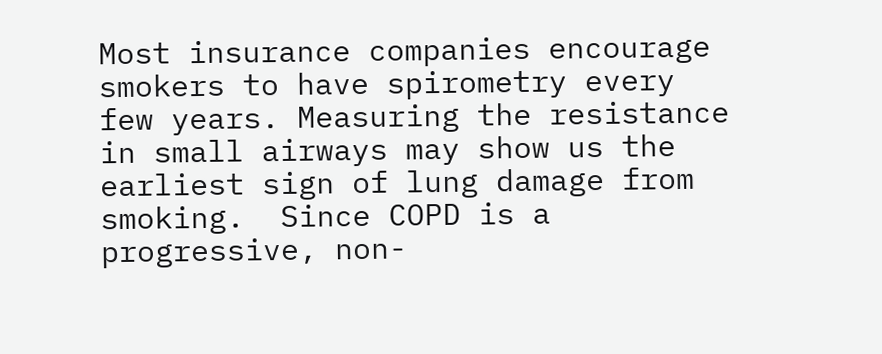Most insurance companies encourage smokers to have spirometry every few years. Measuring the resistance in small airways may show us the earliest sign of lung damage from smoking.  Since COPD is a progressive, non-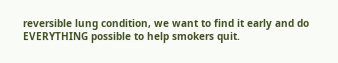reversible lung condition, we want to find it early and do EVERYTHING possible to help smokers quit.